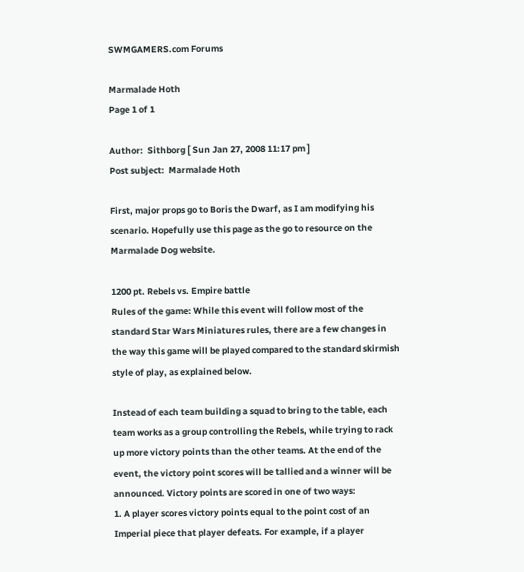SWMGAMERS.com Forums

Marmalade Hoth
Page 1 of 1

Author:  Sithborg [ Sun Jan 27, 2008 11:17 pm ]
Post subject:  Marmalade Hoth

First, major props go to Boris the Dwarf, as I am modifying his scenario. Hopefully use this page as the go to resource on the Marmalade Dog website.

1200 pt. Rebels vs. Empire battle
Rules of the game: While this event will follow most of the standard Star Wars Miniatures rules, there are a few changes in the way this game will be played compared to the standard skirmish style of play, as explained below.

Instead of each team building a squad to bring to the table, each team works as a group controlling the Rebels, while trying to rack up more victory points than the other teams. At the end of the event, the victory point scores will be tallied and a winner will be announced. Victory points are scored in one of two ways:
1. A player scores victory points equal to the point cost of an Imperial piece that player defeats. For example, if a player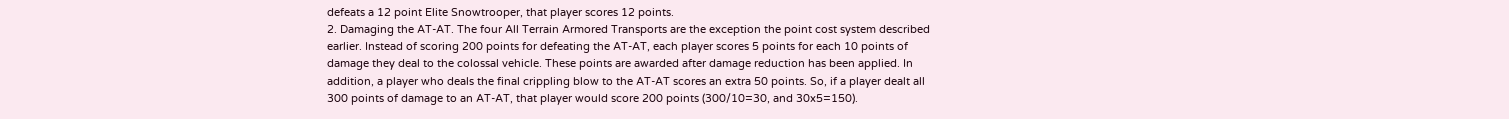defeats a 12 point Elite Snowtrooper, that player scores 12 points.
2. Damaging the AT-AT. The four All Terrain Armored Transports are the exception the point cost system described earlier. Instead of scoring 200 points for defeating the AT-AT, each player scores 5 points for each 10 points of damage they deal to the colossal vehicle. These points are awarded after damage reduction has been applied. In addition, a player who deals the final crippling blow to the AT-AT scores an extra 50 points. So, if a player dealt all 300 points of damage to an AT-AT, that player would score 200 points (300/10=30, and 30x5=150).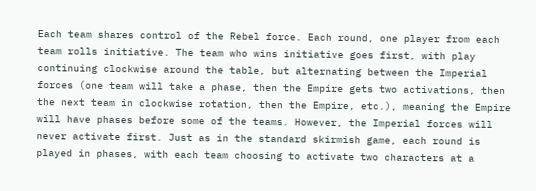Each team shares control of the Rebel force. Each round, one player from each team rolls initiative. The team who wins initiative goes first, with play continuing clockwise around the table, but alternating between the Imperial forces (one team will take a phase, then the Empire gets two activations, then the next team in clockwise rotation, then the Empire, etc.), meaning the Empire will have phases before some of the teams. However, the Imperial forces will never activate first. Just as in the standard skirmish game, each round is played in phases, with each team choosing to activate two characters at a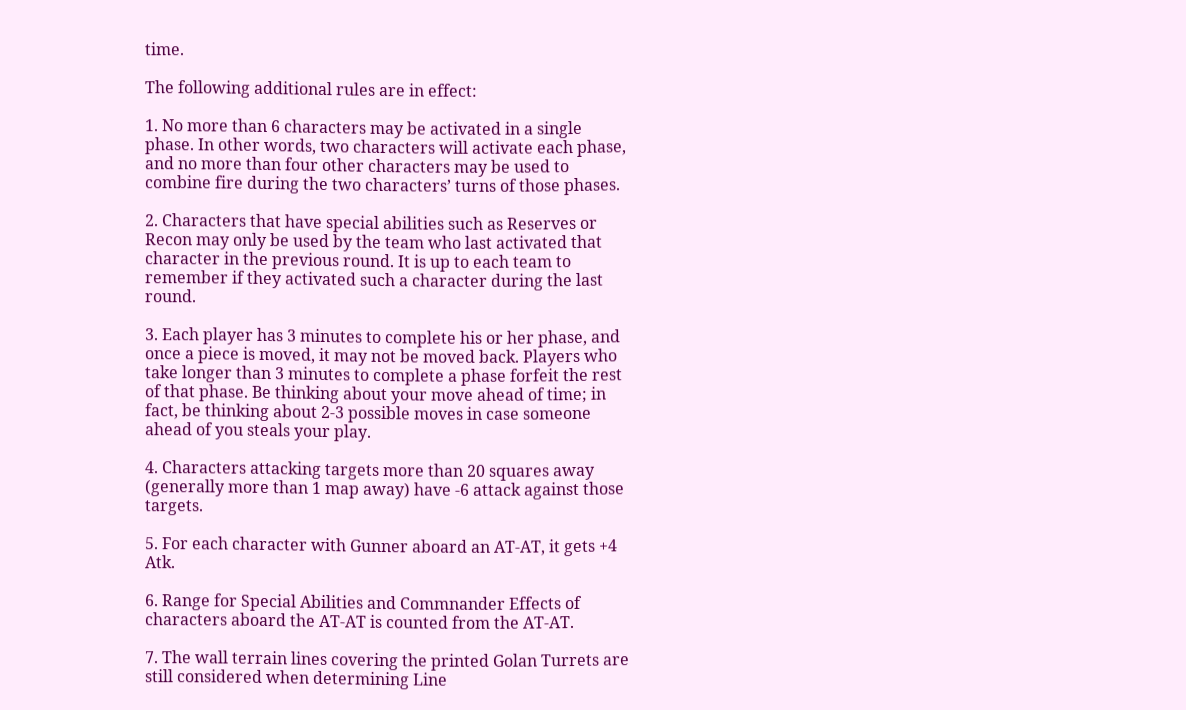time.

The following additional rules are in effect:

1. No more than 6 characters may be activated in a single phase. In other words, two characters will activate each phase, and no more than four other characters may be used to combine fire during the two characters’ turns of those phases.

2. Characters that have special abilities such as Reserves or Recon may only be used by the team who last activated that character in the previous round. It is up to each team to remember if they activated such a character during the last round.

3. Each player has 3 minutes to complete his or her phase, and once a piece is moved, it may not be moved back. Players who take longer than 3 minutes to complete a phase forfeit the rest of that phase. Be thinking about your move ahead of time; in fact, be thinking about 2-3 possible moves in case someone ahead of you steals your play.

4. Characters attacking targets more than 20 squares away (generally more than 1 map away) have -6 attack against those targets.

5. For each character with Gunner aboard an AT-AT, it gets +4 Atk.

6. Range for Special Abilities and Commnander Effects of characters aboard the AT-AT is counted from the AT-AT.

7. The wall terrain lines covering the printed Golan Turrets are still considered when determining Line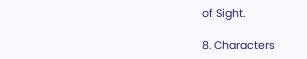of Sight.

8. Characters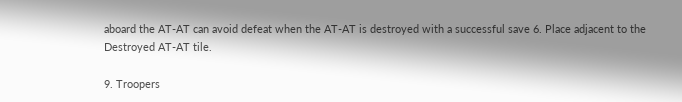aboard the AT-AT can avoid defeat when the AT-AT is destroyed with a successful save 6. Place adjacent to the Destroyed AT-AT tile.

9. Troopers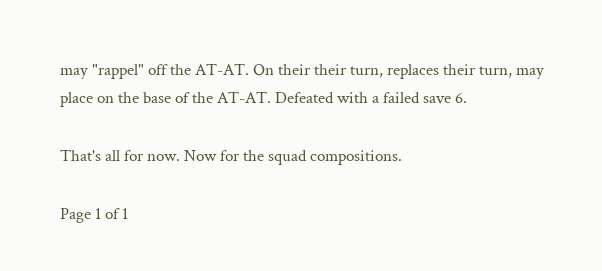may "rappel" off the AT-AT. On their their turn, replaces their turn, may place on the base of the AT-AT. Defeated with a failed save 6.

That's all for now. Now for the squad compositions.

Page 1 of 1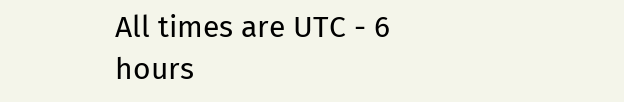All times are UTC - 6 hours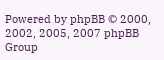Powered by phpBB © 2000, 2002, 2005, 2007 phpBB Group